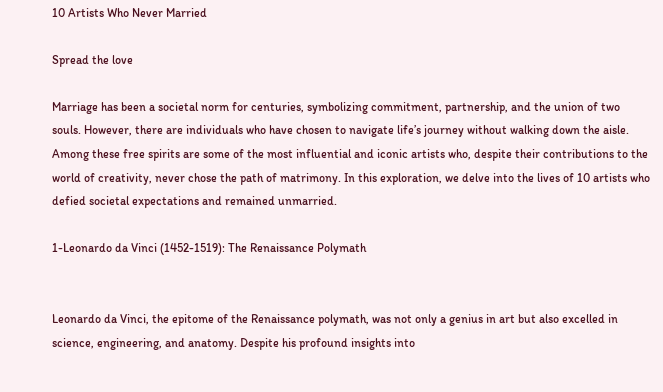10 Artists Who Never Married

Spread the love

Marriage has been a societal norm for centuries, symbolizing commitment, partnership, and the union of two souls. However, there are individuals who have chosen to navigate life’s journey without walking down the aisle. Among these free spirits are some of the most influential and iconic artists who, despite their contributions to the world of creativity, never chose the path of matrimony. In this exploration, we delve into the lives of 10 artists who defied societal expectations and remained unmarried.

1-Leonardo da Vinci (1452-1519): The Renaissance Polymath


Leonardo da Vinci, the epitome of the Renaissance polymath, was not only a genius in art but also excelled in science, engineering, and anatomy. Despite his profound insights into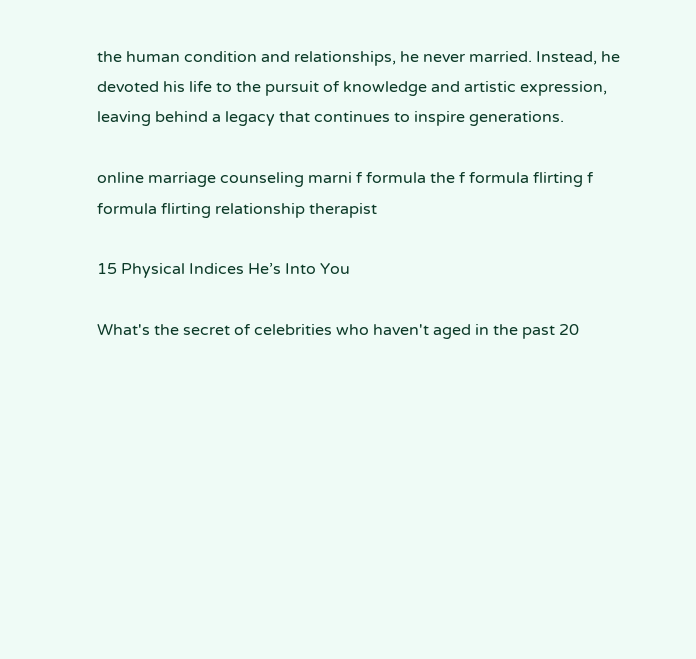the human condition and relationships, he never married. Instead, he devoted his life to the pursuit of knowledge and artistic expression, leaving behind a legacy that continues to inspire generations.

online marriage counseling marni f formula the f formula flirting f formula flirting relationship therapist

15 Physical Indices He’s Into You

What's the secret of celebrities who haven't aged in the past 20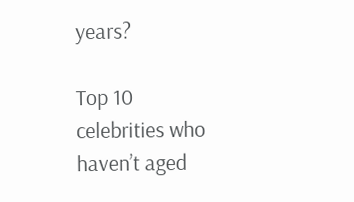years?

Top 10 celebrities who haven’t aged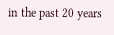in the past 20 years